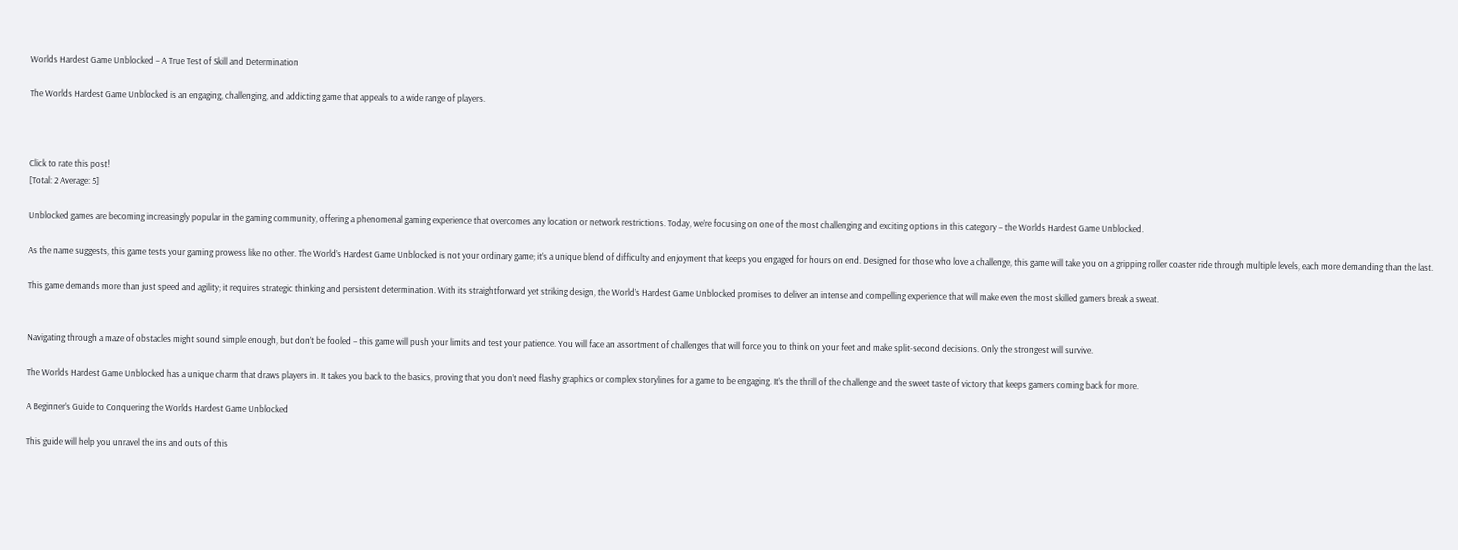Worlds Hardest Game Unblocked – A True Test of Skill and Determination

The Worlds Hardest Game Unblocked is an engaging, challenging, and addicting game that appeals to a wide range of players.



Click to rate this post!
[Total: 2 Average: 5]

Unblocked games are becoming increasingly popular in the gaming community, offering a phenomenal gaming experience that overcomes any location or network restrictions. Today, we’re focusing on one of the most challenging and exciting options in this category – the Worlds Hardest Game Unblocked.

As the name suggests, this game tests your gaming prowess like no other. The World’s Hardest Game Unblocked is not your ordinary game; it’s a unique blend of difficulty and enjoyment that keeps you engaged for hours on end. Designed for those who love a challenge, this game will take you on a gripping roller coaster ride through multiple levels, each more demanding than the last.

This game demands more than just speed and agility; it requires strategic thinking and persistent determination. With its straightforward yet striking design, the World’s Hardest Game Unblocked promises to deliver an intense and compelling experience that will make even the most skilled gamers break a sweat.


Navigating through a maze of obstacles might sound simple enough, but don’t be fooled – this game will push your limits and test your patience. You will face an assortment of challenges that will force you to think on your feet and make split-second decisions. Only the strongest will survive.

The Worlds Hardest Game Unblocked has a unique charm that draws players in. It takes you back to the basics, proving that you don’t need flashy graphics or complex storylines for a game to be engaging. It’s the thrill of the challenge and the sweet taste of victory that keeps gamers coming back for more.

A Beginner’s Guide to Conquering the Worlds Hardest Game Unblocked

This guide will help you unravel the ins and outs of this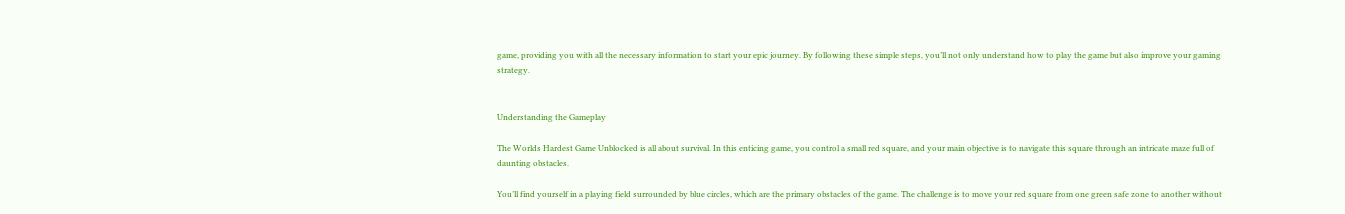game, providing you with all the necessary information to start your epic journey. By following these simple steps, you’ll not only understand how to play the game but also improve your gaming strategy.


Understanding the Gameplay

The Worlds Hardest Game Unblocked is all about survival. In this enticing game, you control a small red square, and your main objective is to navigate this square through an intricate maze full of daunting obstacles.

You’ll find yourself in a playing field surrounded by blue circles, which are the primary obstacles of the game. The challenge is to move your red square from one green safe zone to another without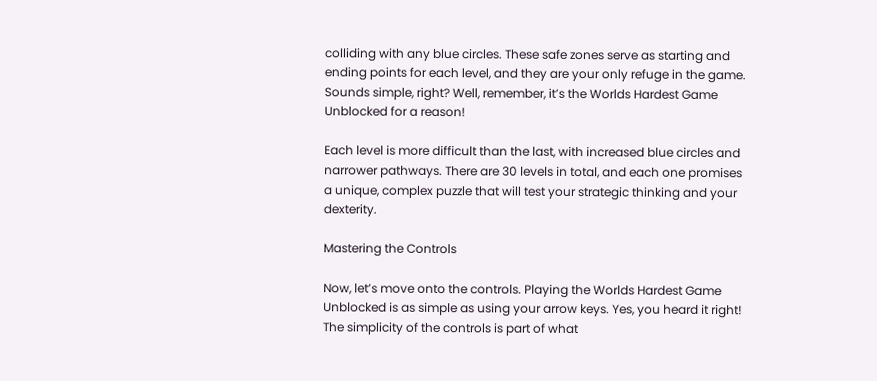colliding with any blue circles. These safe zones serve as starting and ending points for each level, and they are your only refuge in the game. Sounds simple, right? Well, remember, it’s the Worlds Hardest Game Unblocked for a reason!

Each level is more difficult than the last, with increased blue circles and narrower pathways. There are 30 levels in total, and each one promises a unique, complex puzzle that will test your strategic thinking and your dexterity.

Mastering the Controls

Now, let’s move onto the controls. Playing the Worlds Hardest Game Unblocked is as simple as using your arrow keys. Yes, you heard it right! The simplicity of the controls is part of what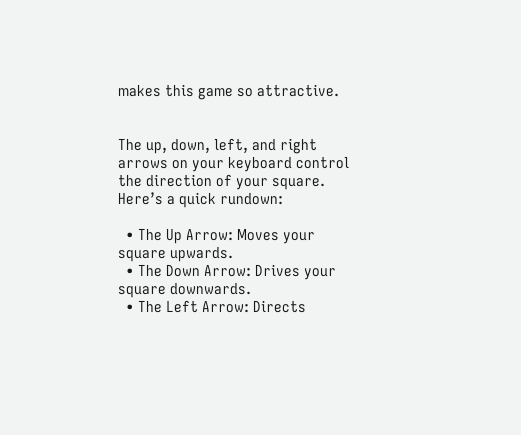makes this game so attractive.


The up, down, left, and right arrows on your keyboard control the direction of your square. Here’s a quick rundown:

  • The Up Arrow: Moves your square upwards.
  • The Down Arrow: Drives your square downwards.
  • The Left Arrow: Directs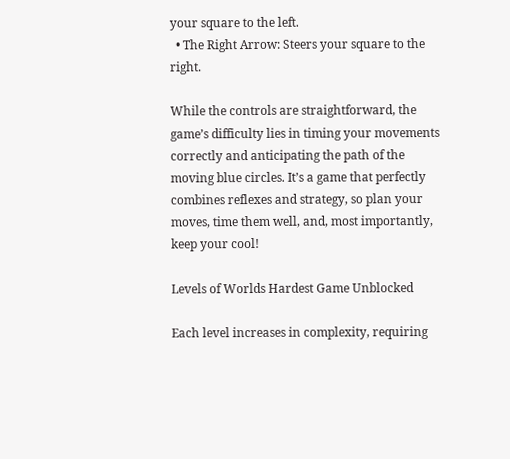your square to the left.
  • The Right Arrow: Steers your square to the right.

While the controls are straightforward, the game’s difficulty lies in timing your movements correctly and anticipating the path of the moving blue circles. It’s a game that perfectly combines reflexes and strategy, so plan your moves, time them well, and, most importantly, keep your cool!

Levels of Worlds Hardest Game Unblocked

Each level increases in complexity, requiring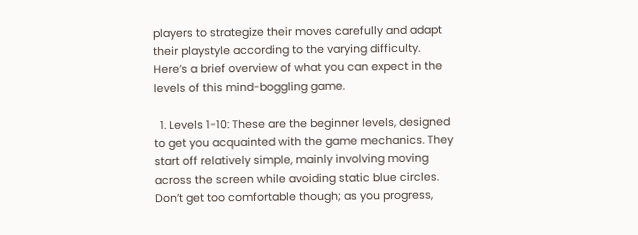players to strategize their moves carefully and adapt their playstyle according to the varying difficulty. Here’s a brief overview of what you can expect in the levels of this mind-boggling game.

  1. Levels 1-10: These are the beginner levels, designed to get you acquainted with the game mechanics. They start off relatively simple, mainly involving moving across the screen while avoiding static blue circles. Don’t get too comfortable though; as you progress,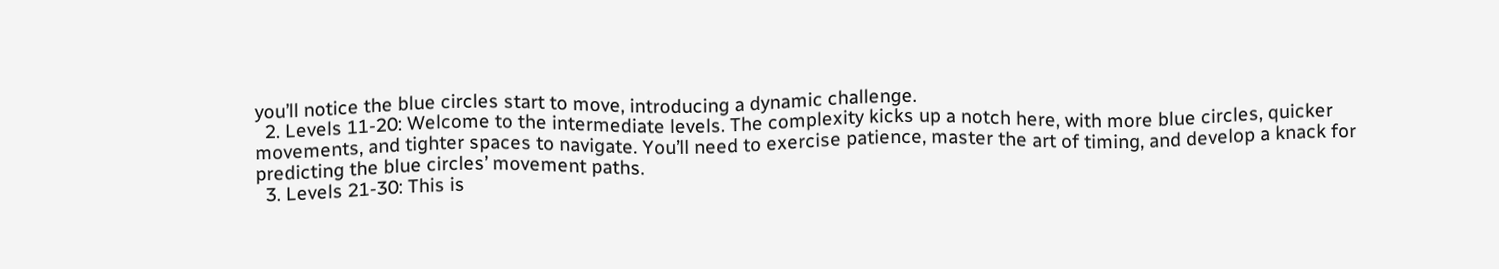you’ll notice the blue circles start to move, introducing a dynamic challenge.
  2. Levels 11-20: Welcome to the intermediate levels. The complexity kicks up a notch here, with more blue circles, quicker movements, and tighter spaces to navigate. You’ll need to exercise patience, master the art of timing, and develop a knack for predicting the blue circles’ movement paths.
  3. Levels 21-30: This is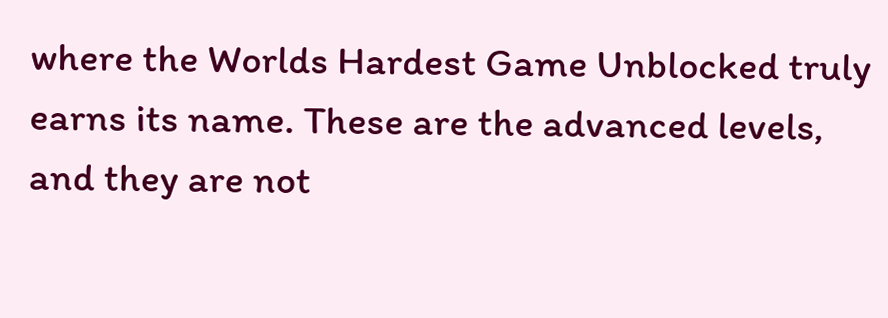where the Worlds Hardest Game Unblocked truly earns its name. These are the advanced levels, and they are not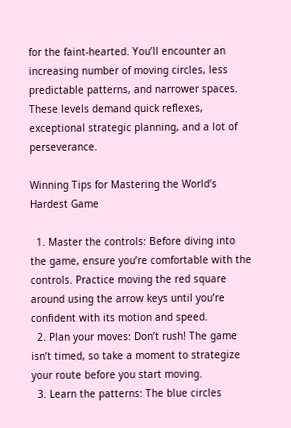for the faint-hearted. You’ll encounter an increasing number of moving circles, less predictable patterns, and narrower spaces. These levels demand quick reflexes, exceptional strategic planning, and a lot of perseverance.

Winning Tips for Mastering the World’s Hardest Game

  1. Master the controls: Before diving into the game, ensure you’re comfortable with the controls. Practice moving the red square around using the arrow keys until you’re confident with its motion and speed.
  2. Plan your moves: Don’t rush! The game isn’t timed, so take a moment to strategize your route before you start moving.
  3. Learn the patterns: The blue circles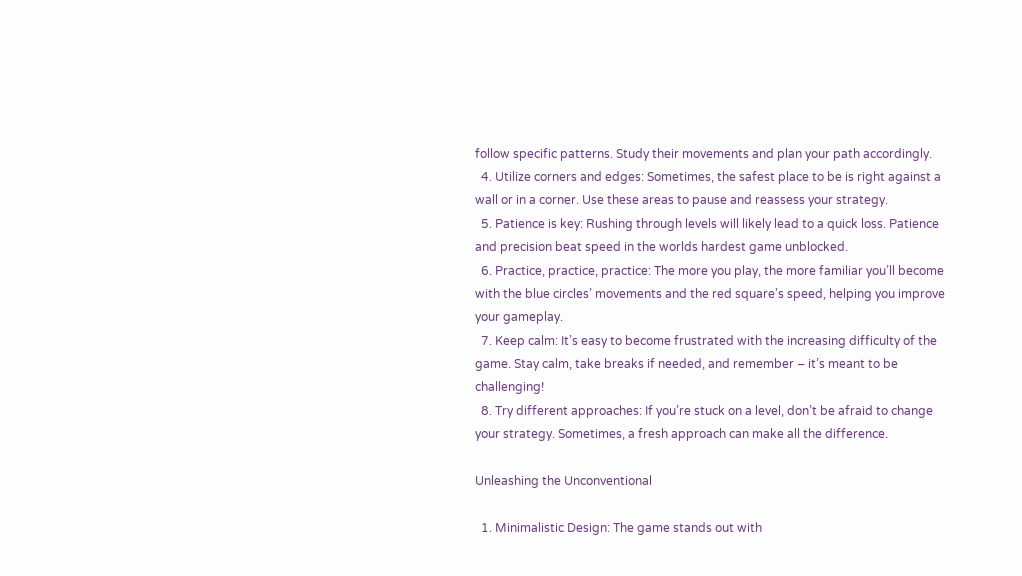follow specific patterns. Study their movements and plan your path accordingly.
  4. Utilize corners and edges: Sometimes, the safest place to be is right against a wall or in a corner. Use these areas to pause and reassess your strategy.
  5. Patience is key: Rushing through levels will likely lead to a quick loss. Patience and precision beat speed in the worlds hardest game unblocked.
  6. Practice, practice, practice: The more you play, the more familiar you’ll become with the blue circles’ movements and the red square’s speed, helping you improve your gameplay.
  7. Keep calm: It’s easy to become frustrated with the increasing difficulty of the game. Stay calm, take breaks if needed, and remember – it’s meant to be challenging!
  8. Try different approaches: If you’re stuck on a level, don’t be afraid to change your strategy. Sometimes, a fresh approach can make all the difference.

Unleashing the Unconventional

  1. Minimalistic Design: The game stands out with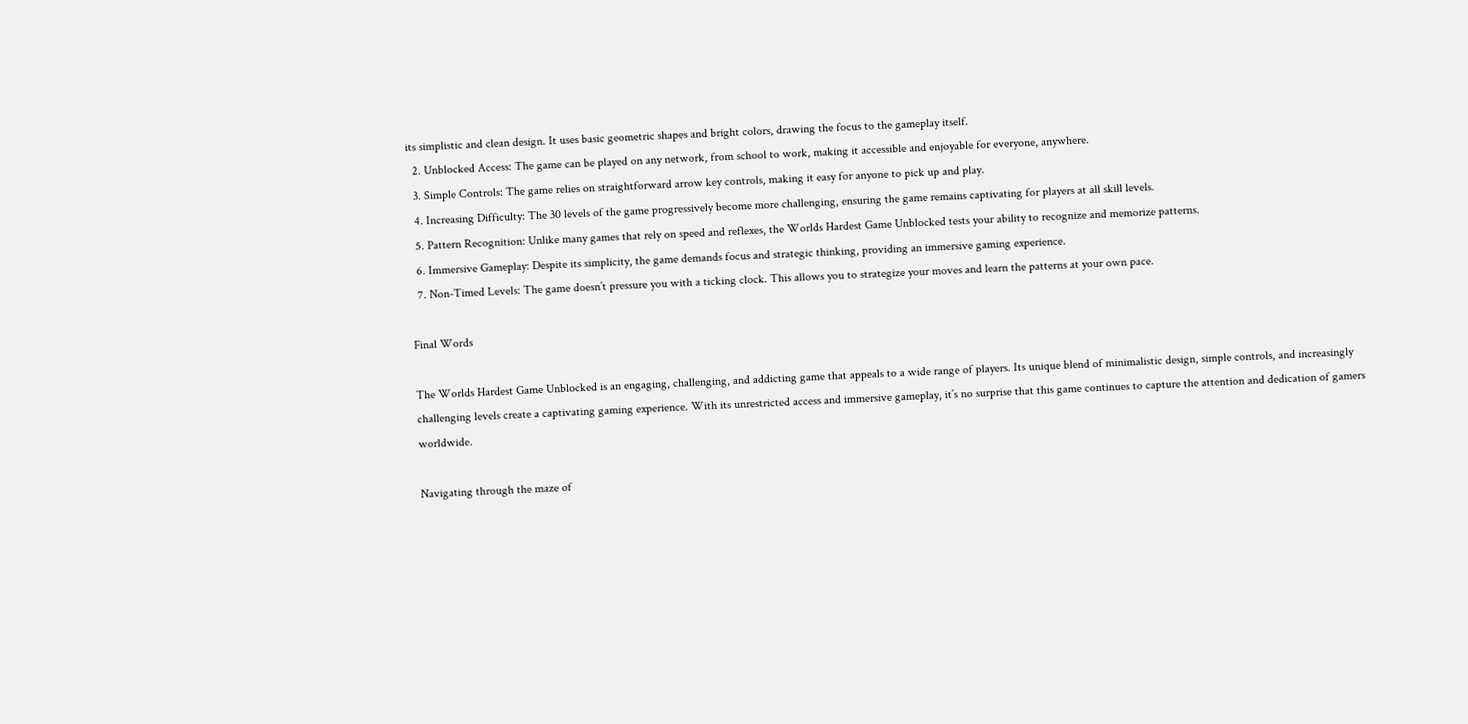its simplistic and clean design. It uses basic geometric shapes and bright colors, drawing the focus to the gameplay itself.
  2. Unblocked Access: The game can be played on any network, from school to work, making it accessible and enjoyable for everyone, anywhere.
  3. Simple Controls: The game relies on straightforward arrow key controls, making it easy for anyone to pick up and play.
  4. Increasing Difficulty: The 30 levels of the game progressively become more challenging, ensuring the game remains captivating for players at all skill levels.
  5. Pattern Recognition: Unlike many games that rely on speed and reflexes, the Worlds Hardest Game Unblocked tests your ability to recognize and memorize patterns.
  6. Immersive Gameplay: Despite its simplicity, the game demands focus and strategic thinking, providing an immersive gaming experience.
  7. Non-Timed Levels: The game doesn’t pressure you with a ticking clock. This allows you to strategize your moves and learn the patterns at your own pace.

Final Words

The Worlds Hardest Game Unblocked is an engaging, challenging, and addicting game that appeals to a wide range of players. Its unique blend of minimalistic design, simple controls, and increasingly challenging levels create a captivating gaming experience. With its unrestricted access and immersive gameplay, it’s no surprise that this game continues to capture the attention and dedication of gamers worldwide.

Navigating through the maze of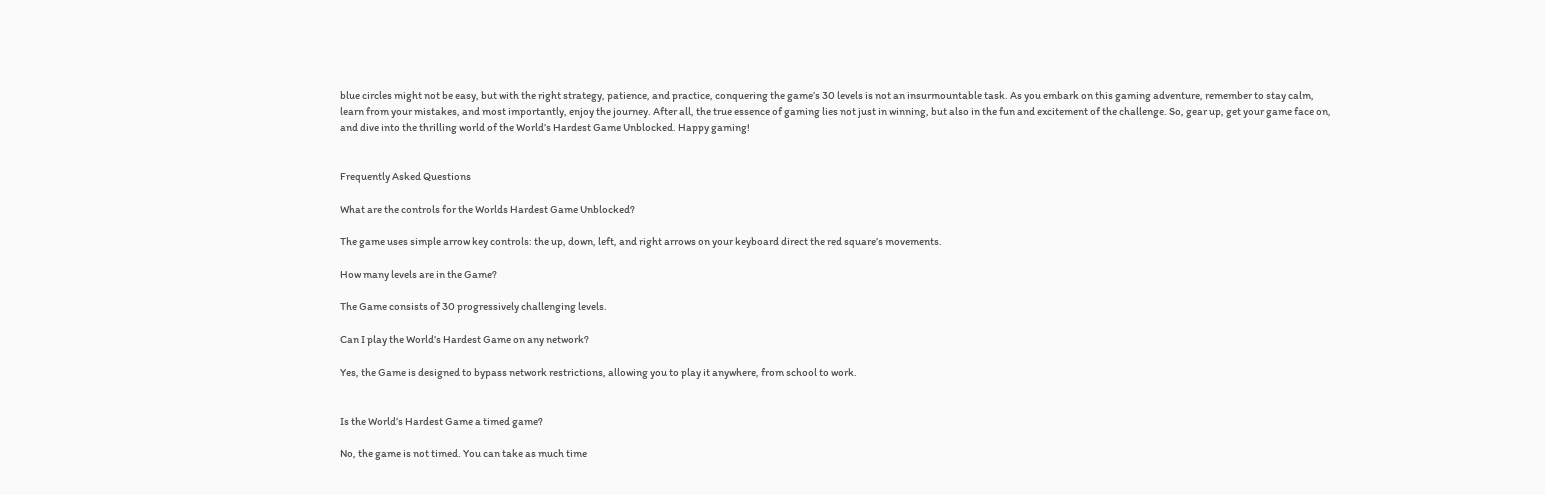blue circles might not be easy, but with the right strategy, patience, and practice, conquering the game’s 30 levels is not an insurmountable task. As you embark on this gaming adventure, remember to stay calm, learn from your mistakes, and most importantly, enjoy the journey. After all, the true essence of gaming lies not just in winning, but also in the fun and excitement of the challenge. So, gear up, get your game face on, and dive into the thrilling world of the World’s Hardest Game Unblocked. Happy gaming!


Frequently Asked Questions

What are the controls for the Worlds Hardest Game Unblocked?

The game uses simple arrow key controls: the up, down, left, and right arrows on your keyboard direct the red square’s movements.

How many levels are in the Game?

The Game consists of 30 progressively challenging levels.

Can I play the World’s Hardest Game on any network?

Yes, the Game is designed to bypass network restrictions, allowing you to play it anywhere, from school to work.


Is the World’s Hardest Game a timed game?

No, the game is not timed. You can take as much time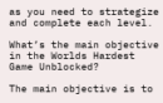as you need to strategize and complete each level.

What’s the main objective in the Worlds Hardest Game Unblocked?

The main objective is to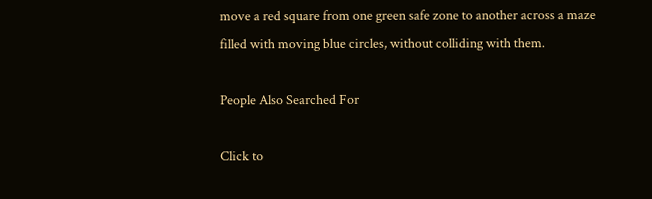move a red square from one green safe zone to another across a maze filled with moving blue circles, without colliding with them.

People Also Searched For

Click to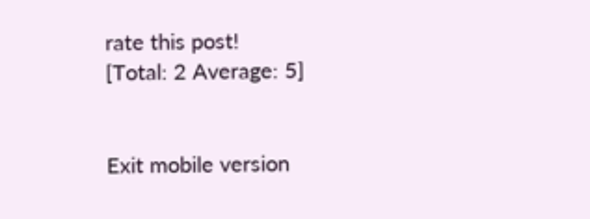rate this post!
[Total: 2 Average: 5]


Exit mobile version